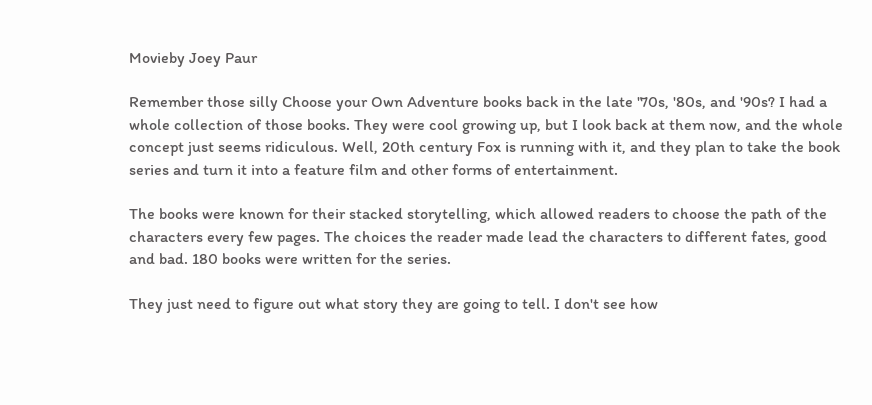Movieby Joey Paur

Remember those silly Choose your Own Adventure books back in the late '70s, '80s, and '90s? I had a whole collection of those books. They were cool growing up, but I look back at them now, and the whole concept just seems ridiculous. Well, 20th century Fox is running with it, and they plan to take the book series and turn it into a feature film and other forms of entertainment.

The books were known for their stacked storytelling, which allowed readers to choose the path of the characters every few pages. The choices the reader made lead the characters to different fates, good and bad. 180 books were written for the series.

They just need to figure out what story they are going to tell. I don't see how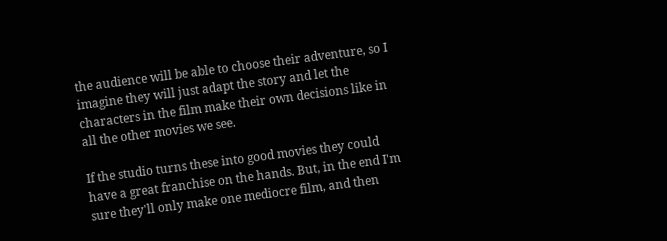the audience will be able to choose their adventure, so I imagine they will just adapt the story and let the characters in the film make their own decisions like in all the other movies we see.

If the studio turns these into good movies they could have a great franchise on the hands. But, in the end I'm sure they'll only make one mediocre film, and then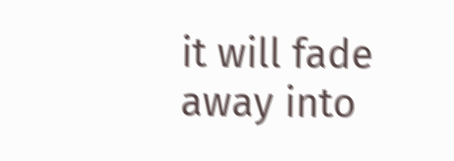it will fade away into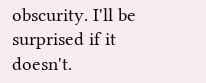obscurity. I'll be surprised if it doesn't.